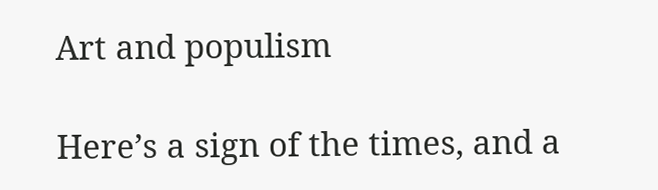Art and populism

Here’s a sign of the times, and a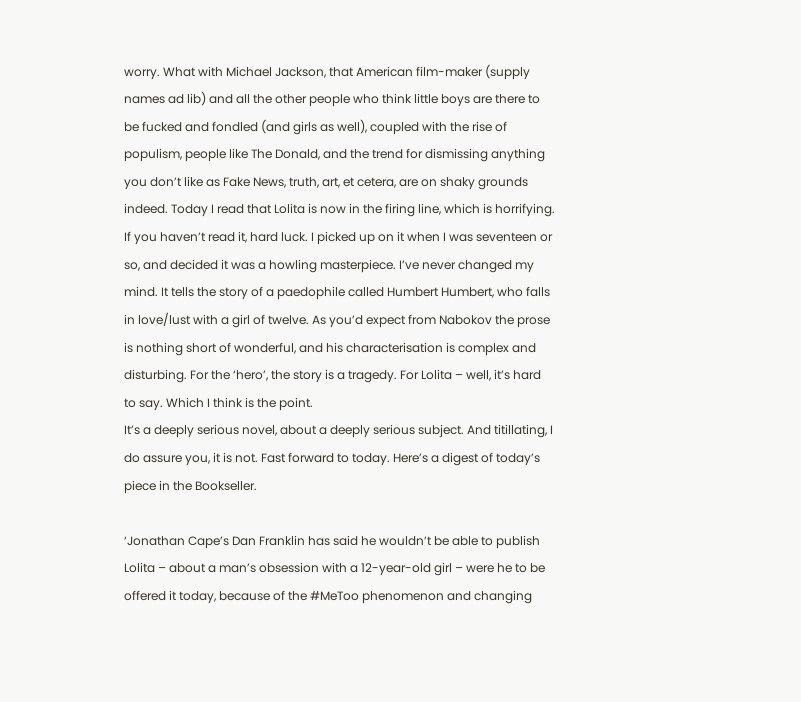worry. What with Michael Jackson, that American film-maker (supply names ad lib) and all the other people who think little boys are there to be fucked and fondled (and girls as well), coupled with the rise of populism, people like The Donald, and the trend for dismissing anything you don’t like as Fake News, truth, art, et cetera, are on shaky grounds indeed. Today I read that Lolita is now in the firing line, which is horrifying.
If you haven’t read it, hard luck. I picked up on it when I was seventeen or so, and decided it was a howling masterpiece. I’ve never changed my mind. It tells the story of a paedophile called Humbert Humbert, who falls in love/lust with a girl of twelve. As you’d expect from Nabokov the prose is nothing short of wonderful, and his characterisation is complex and disturbing. For the ‘hero’, the story is a tragedy. For Lolita – well, it’s hard to say. Which I think is the point.
It’s a deeply serious novel, about a deeply serious subject. And titillating, I do assure you, it is not. Fast forward to today. Here’s a digest of today’s piece in the Bookseller.

‘Jonathan Cape’s Dan Franklin has said he wouldn’t be able to publish  Lolita – about a man’s obsession with a 12-year-old girl – were he to be offered it today, because of the #MeToo phenomenon and changing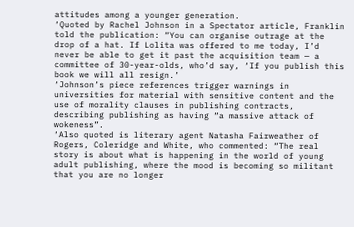attitudes among a younger generation.
‘Quoted by Rachel Johnson in a Spectator article, Franklin told the publication: “You can organise outrage at the drop of a hat. If Lolita was offered to me today, I’d never be able to get it past the acquisition team — a committee of 30-year-olds, who’d say, ‘If you publish this book we will all resign.’
‘Johnson’s piece references trigger warnings in universities for material with sensitive content and the use of morality clauses in publishing contracts, describing publishing as having “a massive attack of wokeness”.
‘Also quoted is literary agent Natasha Fairweather of Rogers, Coleridge and White, who commented: “The real story is about what is happening in the world of young adult publishing, where the mood is becoming so militant that you are no longer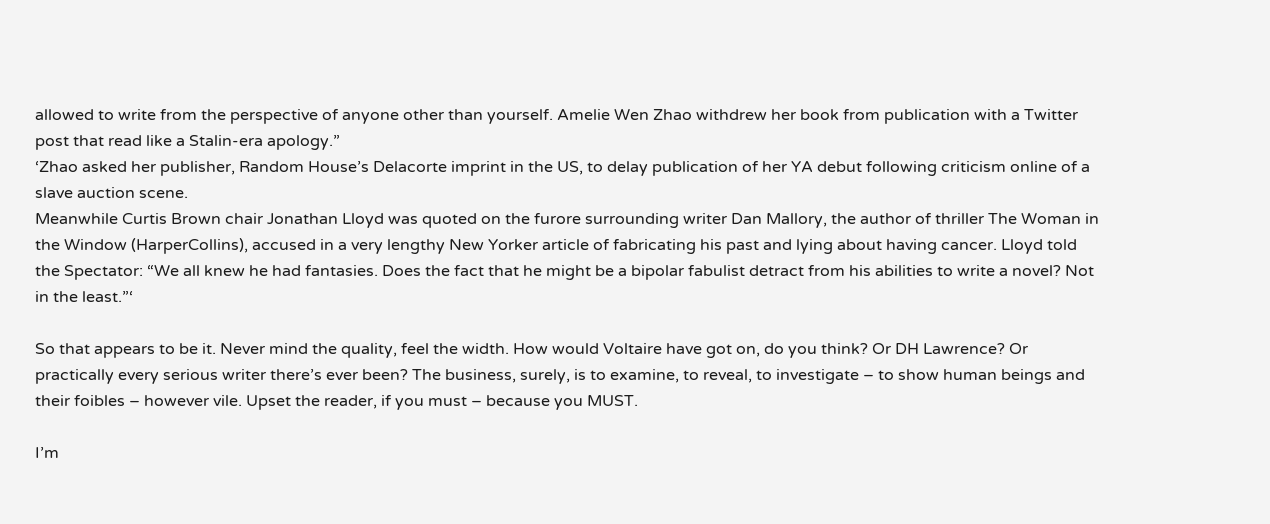allowed to write from the perspective of anyone other than yourself. Amelie Wen Zhao withdrew her book from publication with a Twitter post that read like a Stalin-era apology.”
‘Zhao asked her publisher, Random House’s Delacorte imprint in the US, to delay publication of her YA debut following criticism online of a slave auction scene.
Meanwhile Curtis Brown chair Jonathan Lloyd was quoted on the furore surrounding writer Dan Mallory, the author of thriller The Woman in the Window (HarperCollins), accused in a very lengthy New Yorker article of fabricating his past and lying about having cancer. Lloyd told the Spectator: “We all knew he had fantasies. Does the fact that he might be a bipolar fabulist detract from his abilities to write a novel? Not in the least.”‘

So that appears to be it. Never mind the quality, feel the width. How would Voltaire have got on, do you think? Or DH Lawrence? Or practically every serious writer there’s ever been? The business, surely, is to examine, to reveal, to investigate – to show human beings and their foibles – however vile. Upset the reader, if you must – because you MUST.

I’m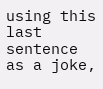using this last sentence as a joke,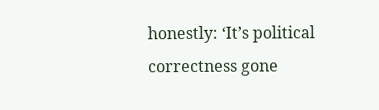honestly: ‘It’s political correctness gone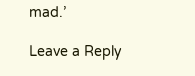mad.’

Leave a Reply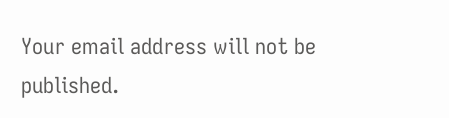Your email address will not be published.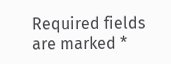Required fields are marked *